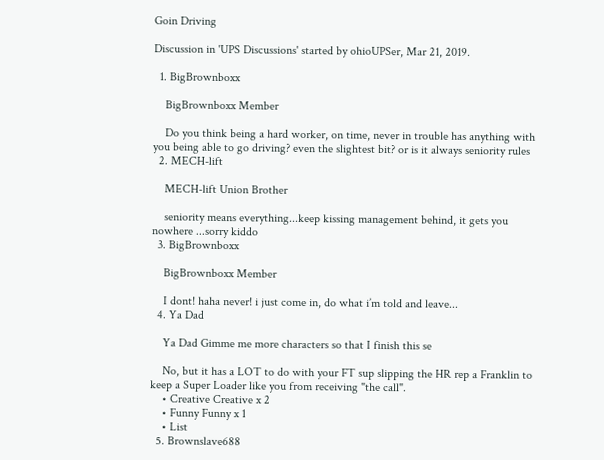Goin Driving

Discussion in 'UPS Discussions' started by ohioUPSer, Mar 21, 2019.

  1. BigBrownboxx

    BigBrownboxx Member

    Do you think being a hard worker, on time, never in trouble has anything with you being able to go driving? even the slightest bit? or is it always seniority rules
  2. MECH-lift

    MECH-lift Union Brother

    seniority means everything...keep kissing management behind, it gets you nowhere ...sorry kiddo
  3. BigBrownboxx

    BigBrownboxx Member

    I dont! haha never! i just come in, do what i’m told and leave...
  4. Ya Dad

    Ya Dad Gimme me more characters so that I finish this se

    No, but it has a LOT to do with your FT sup slipping the HR rep a Franklin to keep a Super Loader like you from receiving "the call".
    • Creative Creative x 2
    • Funny Funny x 1
    • List
  5. Brownslave688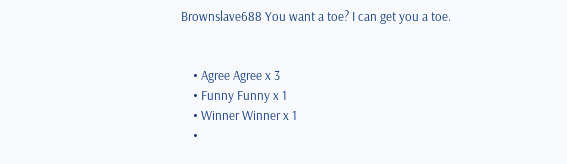Brownslave688 You want a toe? I can get you a toe.


    • Agree Agree x 3
    • Funny Funny x 1
    • Winner Winner x 1
    •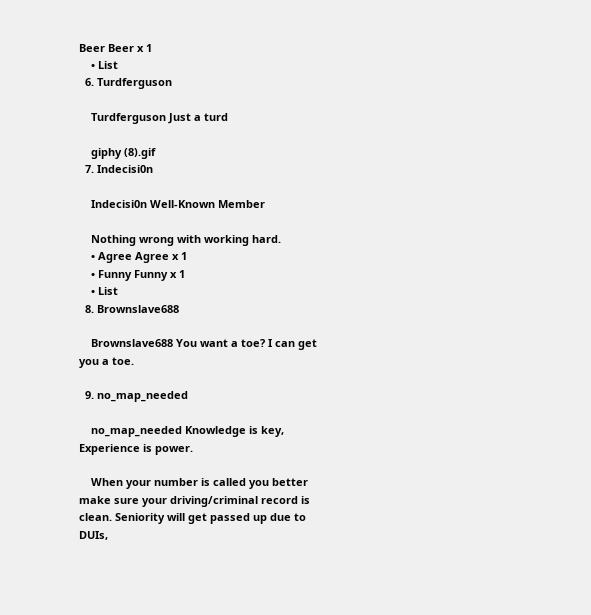Beer Beer x 1
    • List
  6. Turdferguson

    Turdferguson Just a turd

    giphy (8).gif
  7. Indecisi0n

    Indecisi0n Well-Known Member

    Nothing wrong with working hard.
    • Agree Agree x 1
    • Funny Funny x 1
    • List
  8. Brownslave688

    Brownslave688 You want a toe? I can get you a toe.

  9. no_map_needed

    no_map_needed Knowledge is key, Experience is power.

    When your number is called you better make sure your driving/criminal record is clean. Seniority will get passed up due to DUIs,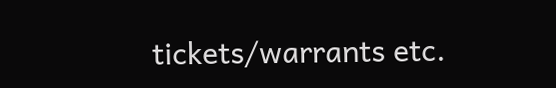tickets/warrants etc.